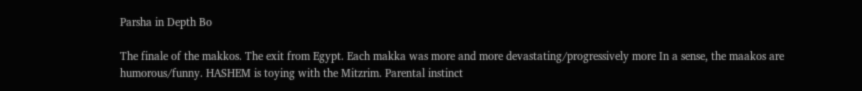Parsha in Depth Bo

The finale of the makkos. The exit from Egypt. Each makka was more and more devastating/progressively more In a sense, the maakos are humorous/funny. HASHEM is toying with the Mitzrim. Parental instinct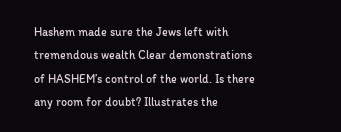Hashem made sure the Jews left with tremendous wealth Clear demonstrations of HASHEM’s control of the world. Is there any room for doubt? Illustrates the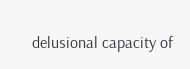delusional capacity of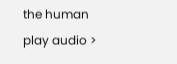the human
play audio >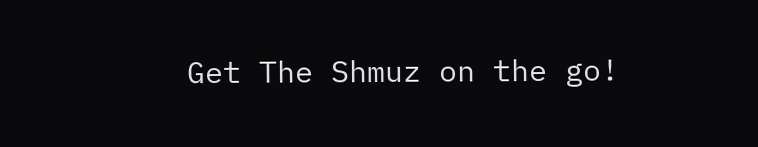Get The Shmuz on the go!